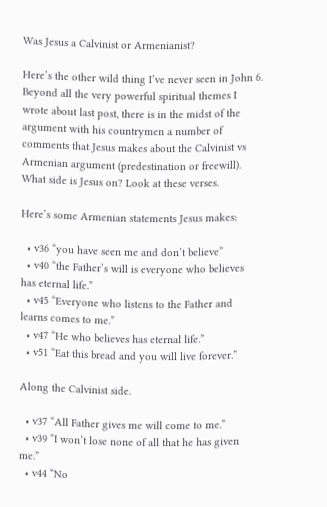Was Jesus a Calvinist or Armenianist?

Here’s the other wild thing I’ve never seen in John 6. Beyond all the very powerful spiritual themes I wrote about last post, there is in the midst of the argument with his countrymen a number of comments that Jesus makes about the Calvinist vs Armenian argument (predestination or freewill). What side is Jesus on? Look at these verses.

Here’s some Armenian statements Jesus makes:

  • v36 “you have seen me and don’t believe”
  • v40 “the Father’s will is everyone who believes has eternal life.”
  • v45 “Everyone who listens to the Father and learns comes to me.”
  • v47 “He who believes has eternal life.”
  • v51 “Eat this bread and you will live forever.”

Along the Calvinist side.

  • v37 “All Father gives me will come to me.”
  • v39 “I won’t lose none of all that he has given me.”
  • v44 “No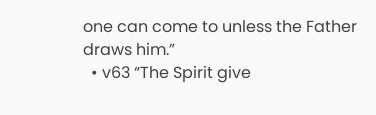one can come to unless the Father draws him.”
  • v63 “The Spirit give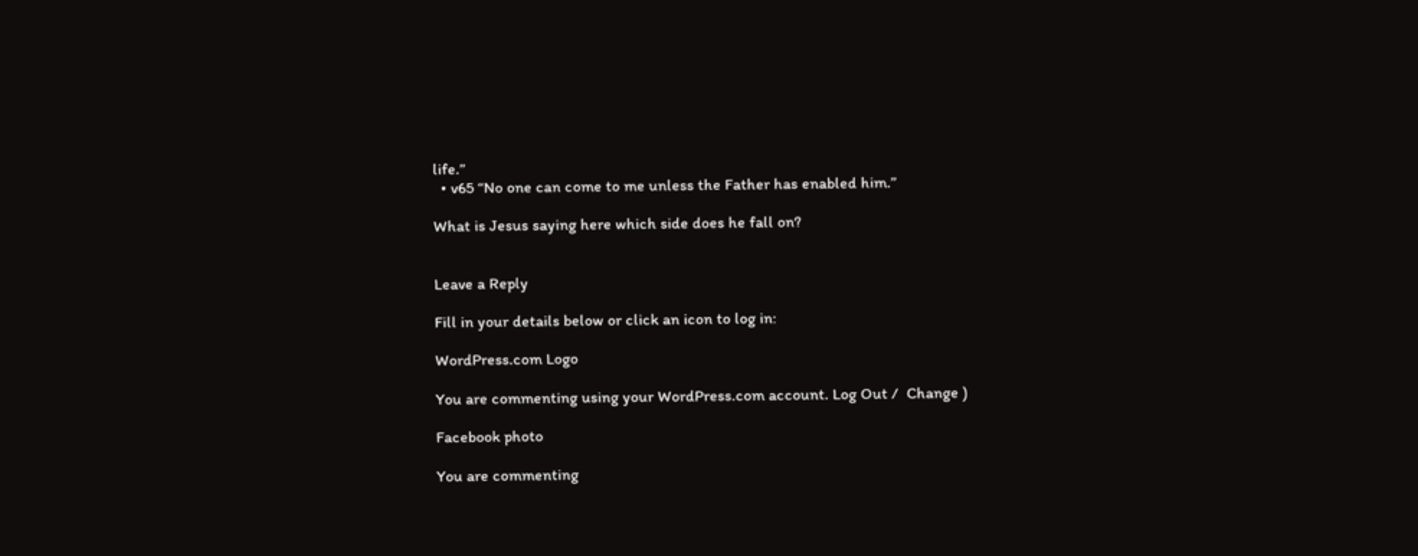life.”
  • v65 “No one can come to me unless the Father has enabled him.”

What is Jesus saying here which side does he fall on?


Leave a Reply

Fill in your details below or click an icon to log in:

WordPress.com Logo

You are commenting using your WordPress.com account. Log Out /  Change )

Facebook photo

You are commenting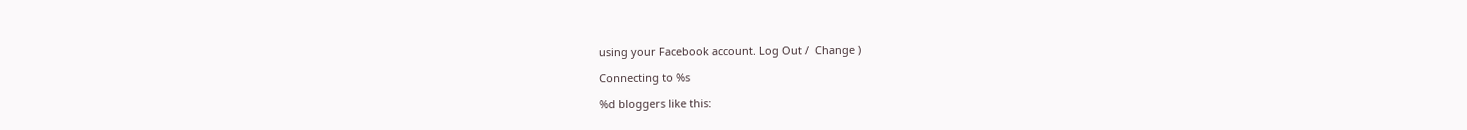using your Facebook account. Log Out /  Change )

Connecting to %s

%d bloggers like this: